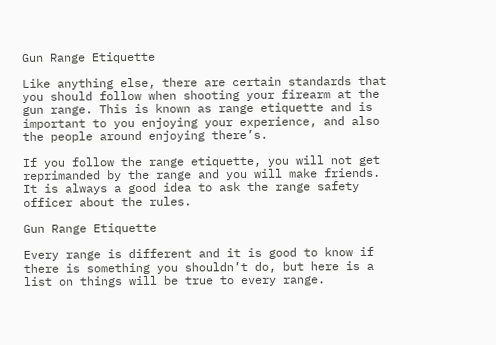Gun Range Etiquette

Like anything else, there are certain standards that you should follow when shooting your firearm at the gun range. This is known as range etiquette and is important to you enjoying your experience, and also the people around enjoying there’s.

If you follow the range etiquette, you will not get reprimanded by the range and you will make friends. It is always a good idea to ask the range safety officer about the rules.

Gun Range Etiquette

Every range is different and it is good to know if there is something you shouldn’t do, but here is a list on things will be true to every range.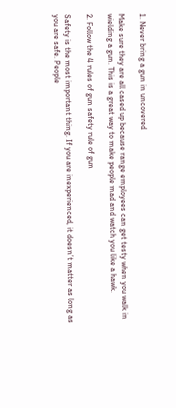1. Never bring a gun in uncovered

Make sure they are all cased up because range employees can get testy when you walk in wielding a gun. This is a great way to make people mad and watch you like a hawk.

2. Follow the 4 rules of gun safety rule of gun

Safety is the most important thing. If you are inexperienced, it doesn’t matter as long as you are safe. People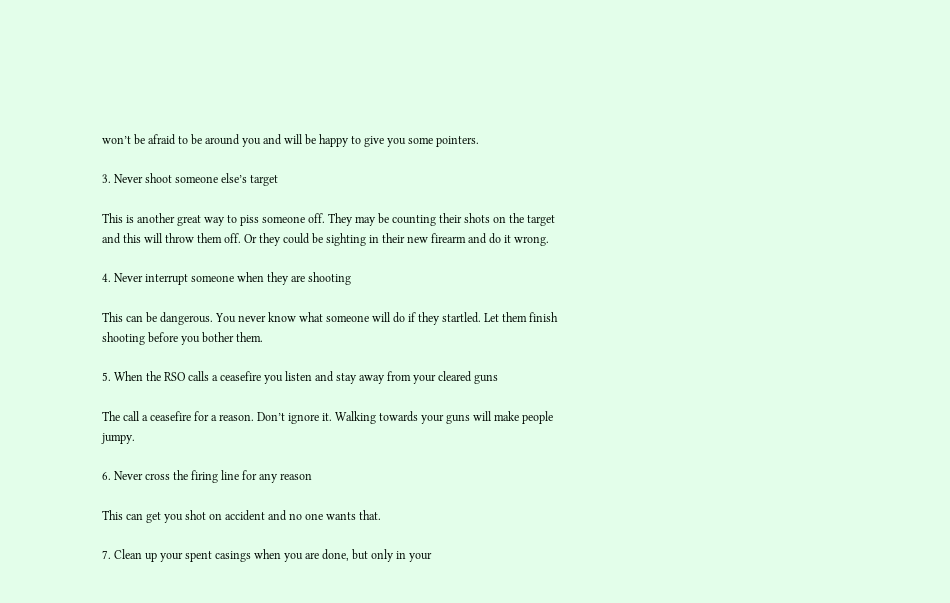won’t be afraid to be around you and will be happy to give you some pointers.

3. Never shoot someone else’s target

This is another great way to piss someone off. They may be counting their shots on the target and this will throw them off. Or they could be sighting in their new firearm and do it wrong.

4. Never interrupt someone when they are shooting

This can be dangerous. You never know what someone will do if they startled. Let them finish shooting before you bother them.

5. When the RSO calls a ceasefire you listen and stay away from your cleared guns

The call a ceasefire for a reason. Don’t ignore it. Walking towards your guns will make people jumpy.

6. Never cross the firing line for any reason

This can get you shot on accident and no one wants that.

7. Clean up your spent casings when you are done, but only in your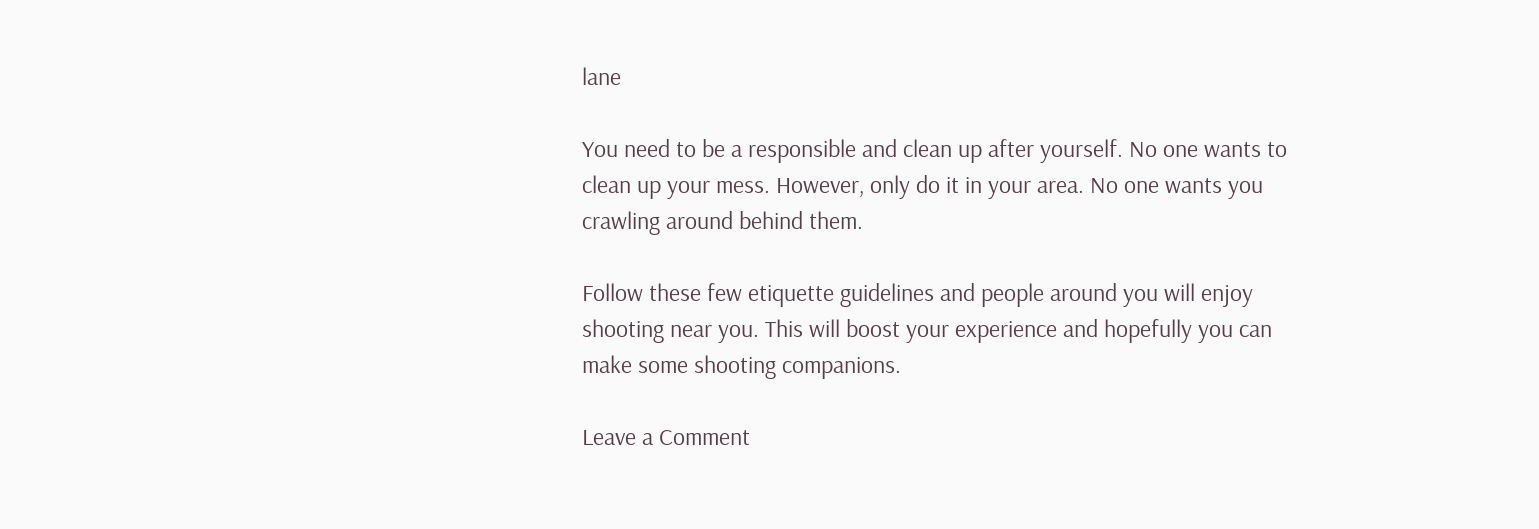lane

You need to be a responsible and clean up after yourself. No one wants to clean up your mess. However, only do it in your area. No one wants you crawling around behind them.

Follow these few etiquette guidelines and people around you will enjoy shooting near you. This will boost your experience and hopefully you can make some shooting companions.

Leave a Comment